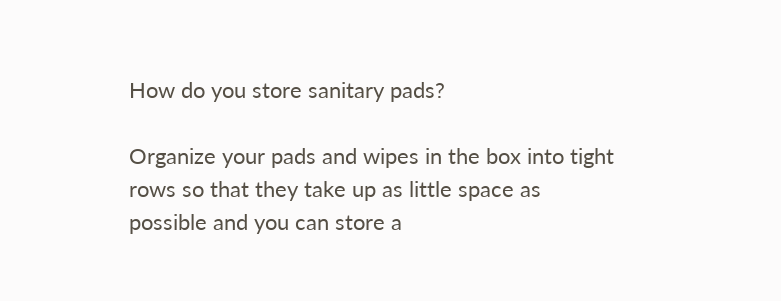How do you store sanitary pads?

Organize your pads and wipes in the box into tight rows so that they take up as little space as possible and you can store a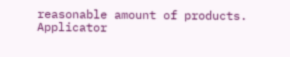reasonable amount of products. Applicator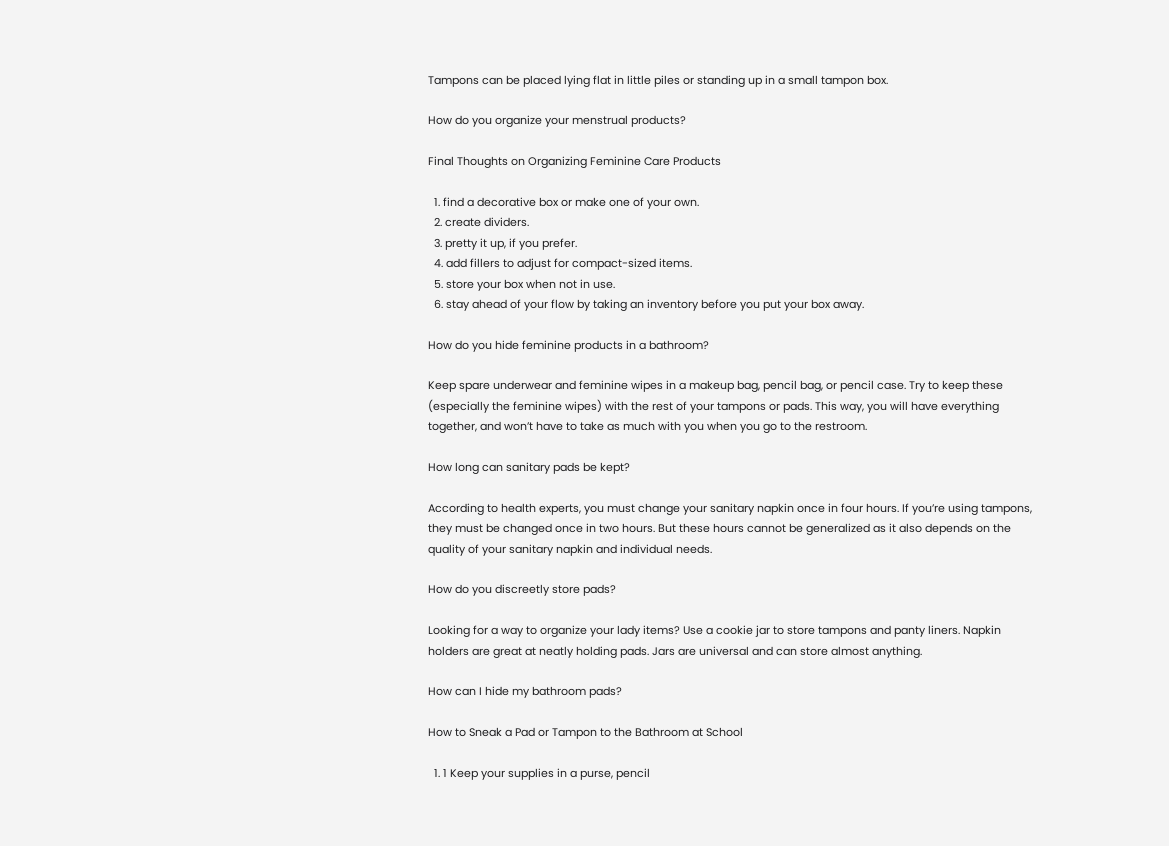Tampons can be placed lying flat in little piles or standing up in a small tampon box.

How do you organize your menstrual products?

Final Thoughts on Organizing Feminine Care Products

  1. find a decorative box or make one of your own.
  2. create dividers.
  3. pretty it up, if you prefer.
  4. add fillers to adjust for compact-sized items.
  5. store your box when not in use.
  6. stay ahead of your flow by taking an inventory before you put your box away.

How do you hide feminine products in a bathroom?

Keep spare underwear and feminine wipes in a makeup bag, pencil bag, or pencil case. Try to keep these (especially the feminine wipes) with the rest of your tampons or pads. This way, you will have everything together, and won’t have to take as much with you when you go to the restroom.

How long can sanitary pads be kept?

According to health experts, you must change your sanitary napkin once in four hours. If you’re using tampons, they must be changed once in two hours. But these hours cannot be generalized as it also depends on the quality of your sanitary napkin and individual needs.

How do you discreetly store pads?

Looking for a way to organize your lady items? Use a cookie jar to store tampons and panty liners. Napkin holders are great at neatly holding pads. Jars are universal and can store almost anything.

How can I hide my bathroom pads?

How to Sneak a Pad or Tampon to the Bathroom at School

  1. 1 Keep your supplies in a purse, pencil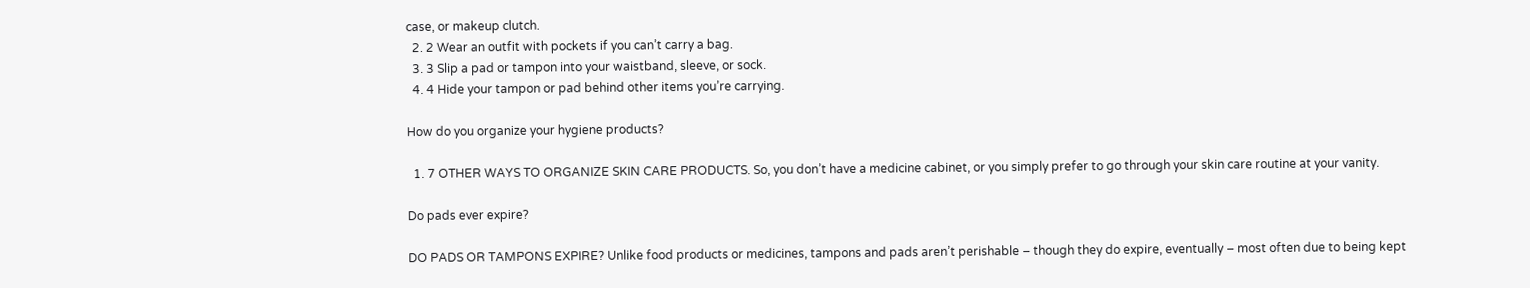case, or makeup clutch.
  2. 2 Wear an outfit with pockets if you can’t carry a bag.
  3. 3 Slip a pad or tampon into your waistband, sleeve, or sock.
  4. 4 Hide your tampon or pad behind other items you’re carrying.

How do you organize your hygiene products?

  1. 7 OTHER WAYS TO ORGANIZE SKIN CARE PRODUCTS. So, you don’t have a medicine cabinet, or you simply prefer to go through your skin care routine at your vanity.

Do pads ever expire?

DO PADS OR TAMPONS EXPIRE? Unlike food products or medicines, tampons and pads aren’t perishable – though they do expire, eventually – most often due to being kept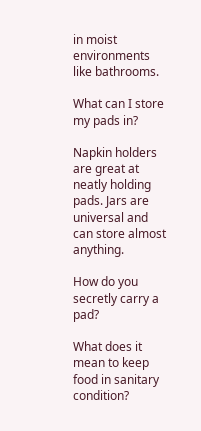in moist environments like bathrooms.

What can I store my pads in?

Napkin holders are great at neatly holding pads. Jars are universal and can store almost anything.

How do you secretly carry a pad?

What does it mean to keep food in sanitary condition?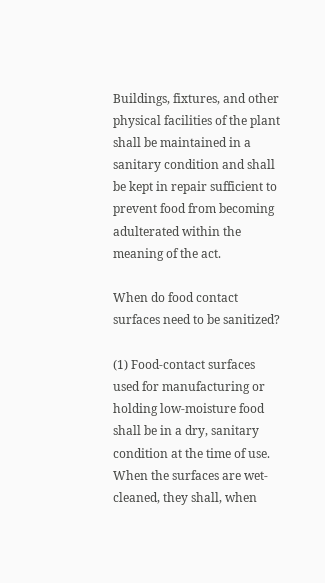Buildings, fixtures, and other physical facilities of the plant shall be maintained in a sanitary condition and shall be kept in repair sufficient to prevent food from becoming adulterated within the meaning of the act.

When do food contact surfaces need to be sanitized?

(1) Food-contact surfaces used for manufacturing or holding low-moisture food shall be in a dry, sanitary condition at the time of use. When the surfaces are wet-cleaned, they shall, when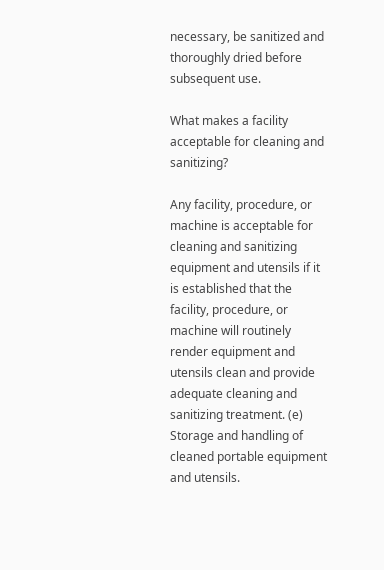necessary, be sanitized and thoroughly dried before subsequent use.

What makes a facility acceptable for cleaning and sanitizing?

Any facility, procedure, or machine is acceptable for cleaning and sanitizing equipment and utensils if it is established that the facility, procedure, or machine will routinely render equipment and utensils clean and provide adequate cleaning and sanitizing treatment. (e) Storage and handling of cleaned portable equipment and utensils.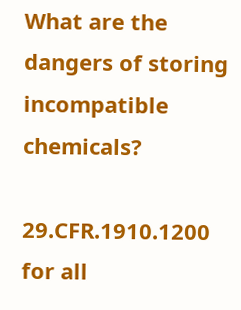What are the dangers of storing incompatible chemicals?

29.CFR.1910.1200 for all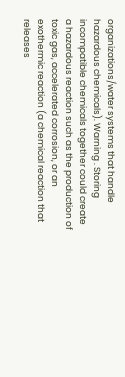organizations/water systems that handle hazardous chemicals). Warning . Storing incompatible chemicals together could create a hazardous reaction such as the production of toxic gas, accelerated corrosion, or an exothermic reaction (a chemical reaction that releases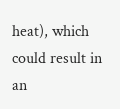heat), which could result in an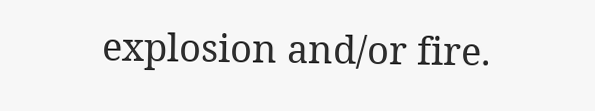explosion and/or fire.